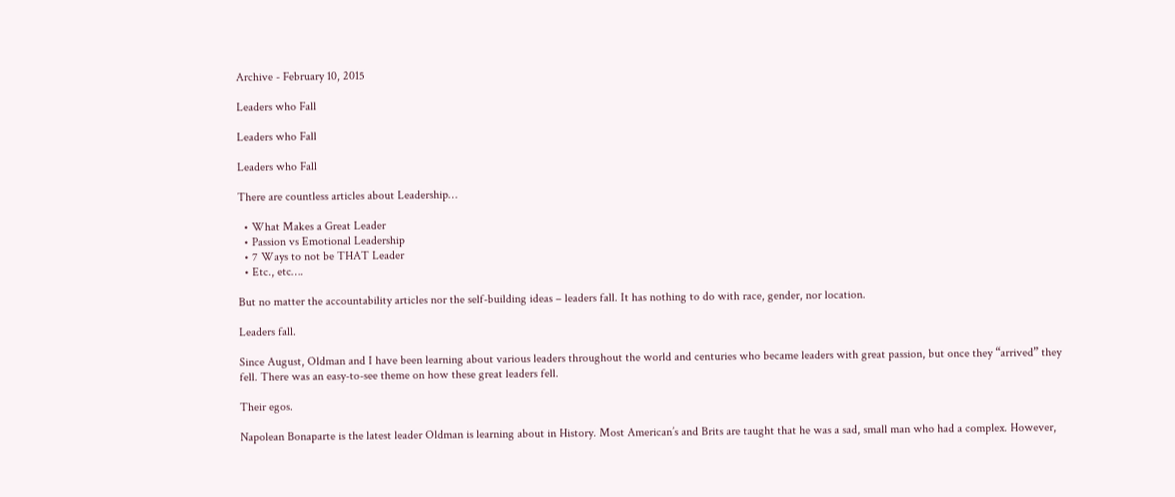Archive - February 10, 2015

Leaders who Fall

Leaders who Fall

Leaders who Fall

There are countless articles about Leadership…

  • What Makes a Great Leader
  • Passion vs Emotional Leadership
  • 7 Ways to not be THAT Leader
  • Etc., etc….

But no matter the accountability articles nor the self-building ideas – leaders fall. It has nothing to do with race, gender, nor location.

Leaders fall.

Since August, Oldman and I have been learning about various leaders throughout the world and centuries who became leaders with great passion, but once they “arrived” they fell. There was an easy-to-see theme on how these great leaders fell.

Their egos.

Napolean Bonaparte is the latest leader Oldman is learning about in History. Most American’s and Brits are taught that he was a sad, small man who had a complex. However,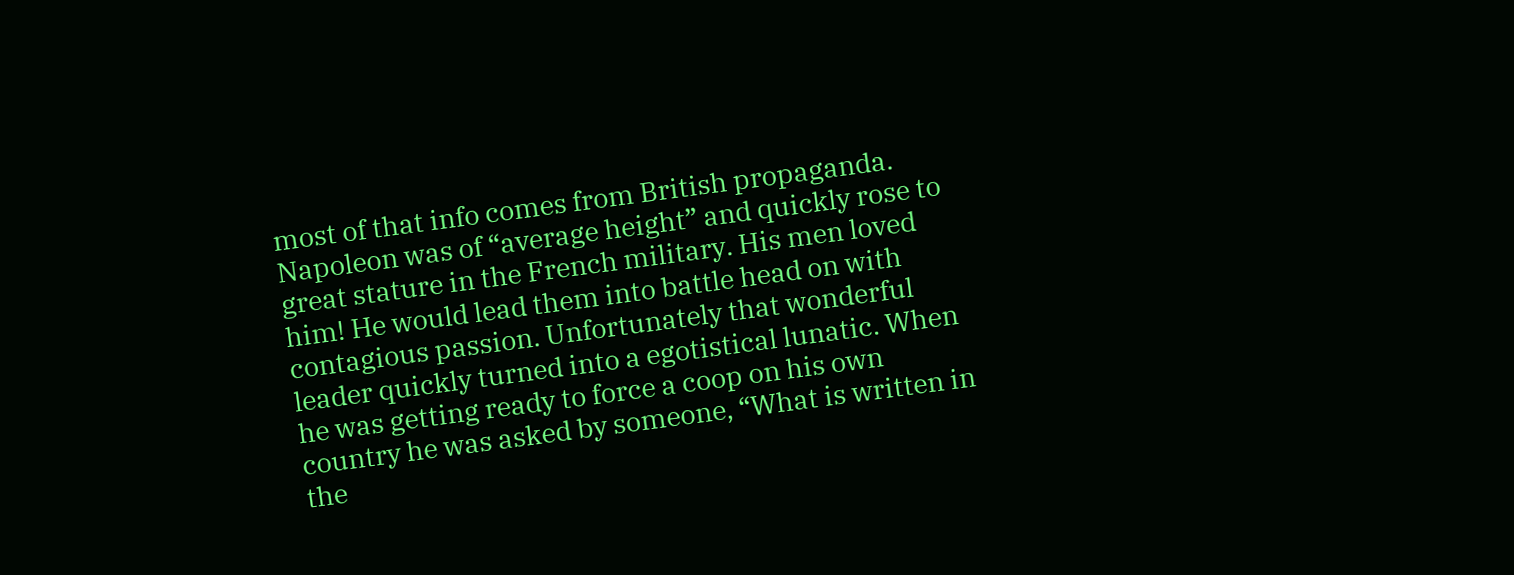most of that info comes from British propaganda. Napoleon was of “average height” and quickly rose to great stature in the French military. His men loved him! He would lead them into battle head on with contagious passion. Unfortunately that wonderful leader quickly turned into a egotistical lunatic. When he was getting ready to force a coop on his own country he was asked by someone, “What is written in the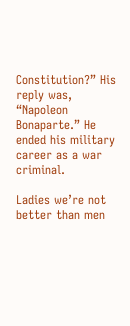Constitution?” His reply was, “Napoleon Bonaparte.” He ended his military career as a war criminal.

Ladies we’re not better than men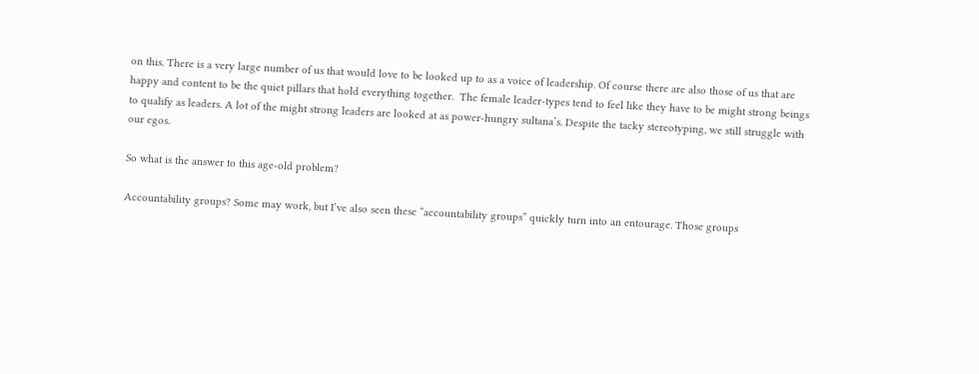on this. There is a very large number of us that would love to be looked up to as a voice of leadership. Of course there are also those of us that are happy and content to be the quiet pillars that hold everything together.  The female leader-types tend to feel like they have to be might strong beings to qualify as leaders. A lot of the might strong leaders are looked at as power-hungry sultana’s. Despite the tacky stereotyping, we still struggle with our egos.

So what is the answer to this age-old problem?

Accountability groups? Some may work, but I’ve also seen these “accountability groups” quickly turn into an entourage. Those groups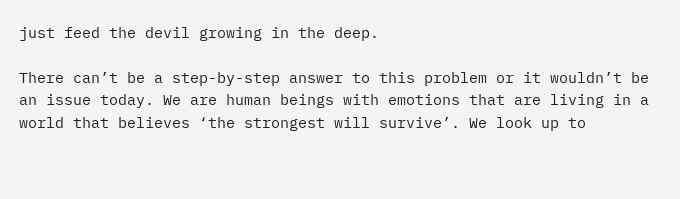just feed the devil growing in the deep.

There can’t be a step-by-step answer to this problem or it wouldn’t be an issue today. We are human beings with emotions that are living in a world that believes ‘the strongest will survive’. We look up to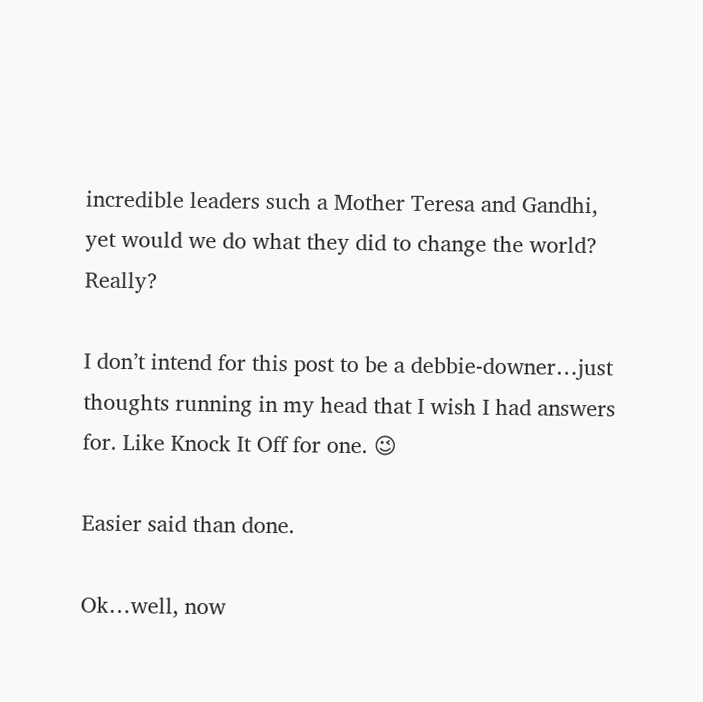incredible leaders such a Mother Teresa and Gandhi, yet would we do what they did to change the world? Really?

I don’t intend for this post to be a debbie-downer…just thoughts running in my head that I wish I had answers for. Like Knock It Off for one. 😉

Easier said than done.

Ok…well, now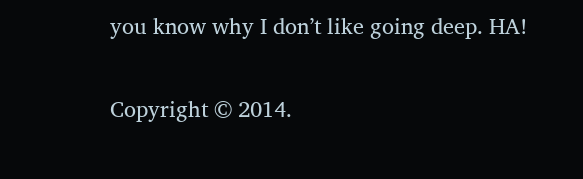you know why I don’t like going deep. HA!

Copyright © 2014.